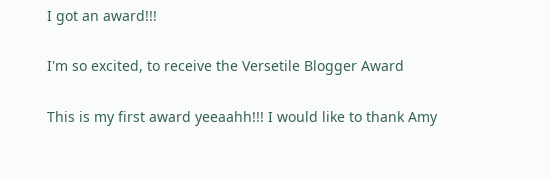I got an award!!!

I'm so excited, to receive the Versetile Blogger Award

This is my first award yeeaahh!!! I would like to thank Amy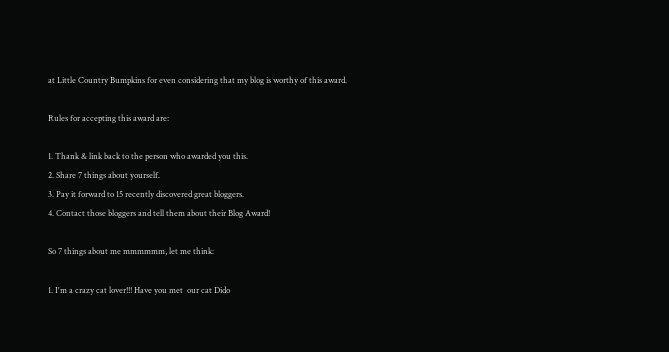at Little Country Bumpkins for even considering that my blog is worthy of this award.

Rules for accepting this award are:

1. Thank & link back to the person who awarded you this.
2. Share 7 things about yourself.
3. Pay it forward to 15 recently discovered great bloggers.
4. Contact those bloggers and tell them about their Blog Award!

So 7 things about me mmmmmm, let me think:

1. I'm a crazy cat lover!!! Have you met  our cat Dido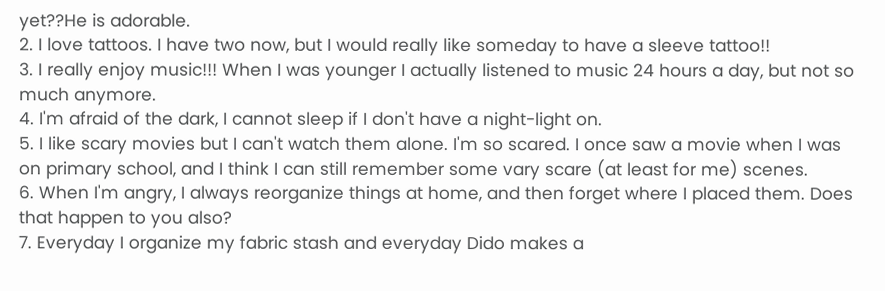yet??He is adorable.
2. I love tattoos. I have two now, but I would really like someday to have a sleeve tattoo!!
3. I really enjoy music!!! When I was younger I actually listened to music 24 hours a day, but not so much anymore.
4. I'm afraid of the dark, I cannot sleep if I don't have a night-light on.
5. I like scary movies but I can't watch them alone. I'm so scared. I once saw a movie when I was on primary school, and I think I can still remember some vary scare (at least for me) scenes.
6. When I'm angry, I always reorganize things at home, and then forget where I placed them. Does that happen to you also?
7. Everyday I organize my fabric stash and everyday Dido makes a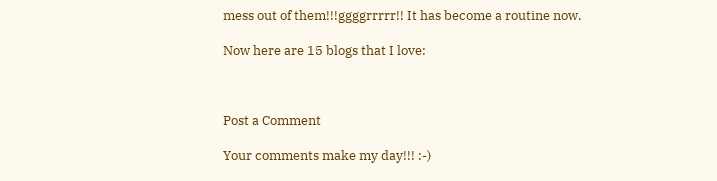mess out of them!!!ggggrrrrr!! It has become a routine now.

Now here are 15 blogs that I love:



Post a Comment

Your comments make my day!!! :-)